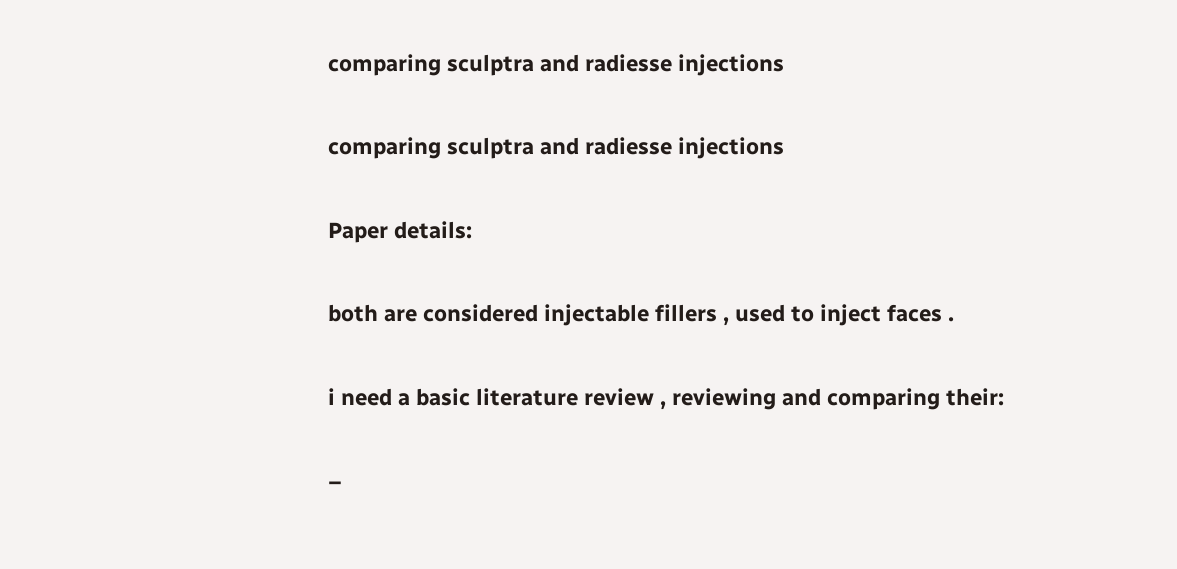comparing sculptra and radiesse injections

comparing sculptra and radiesse injections

Paper details:

both are considered injectable fillers , used to inject faces .

i need a basic literature review , reviewing and comparing their:

–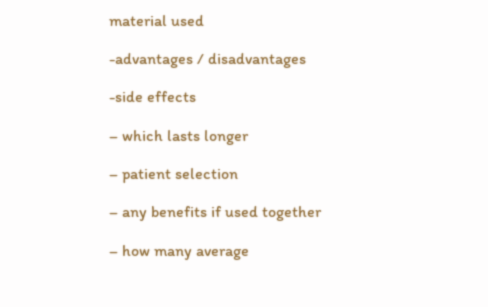material used

-advantages / disadvantages

-side effects

– which lasts longer

– patient selection

– any benefits if used together

– how many average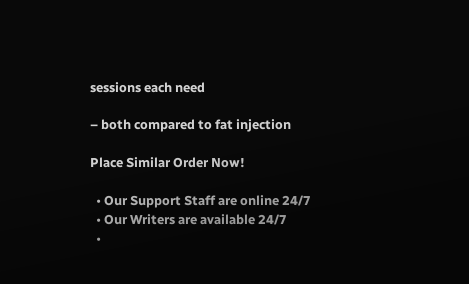sessions each need

– both compared to fat injection

Place Similar Order Now!

  • Our Support Staff are online 24/7
  • Our Writers are available 24/7
  •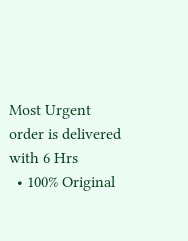Most Urgent order is delivered with 6 Hrs
  • 100% Original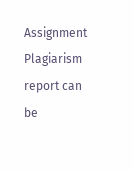Assignment Plagiarism report can be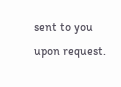sent to you upon request.